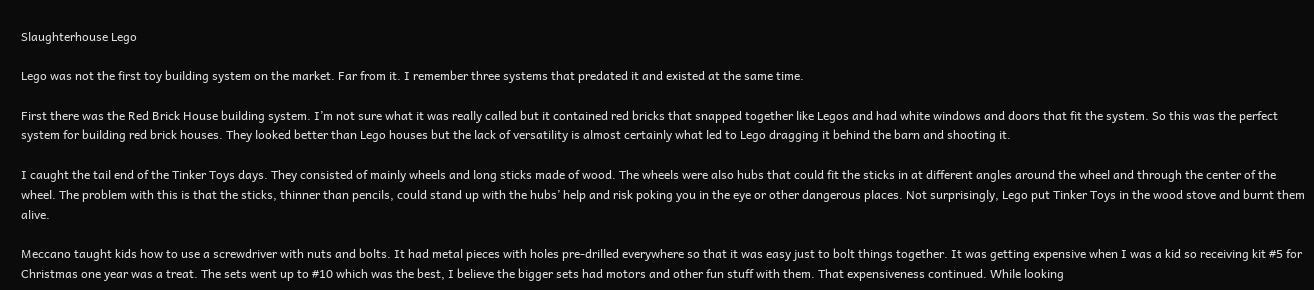Slaughterhouse Lego

Lego was not the first toy building system on the market. Far from it. I remember three systems that predated it and existed at the same time.

First there was the Red Brick House building system. I’m not sure what it was really called but it contained red bricks that snapped together like Legos and had white windows and doors that fit the system. So this was the perfect system for building red brick houses. They looked better than Lego houses but the lack of versatility is almost certainly what led to Lego dragging it behind the barn and shooting it.

I caught the tail end of the Tinker Toys days. They consisted of mainly wheels and long sticks made of wood. The wheels were also hubs that could fit the sticks in at different angles around the wheel and through the center of the wheel. The problem with this is that the sticks, thinner than pencils, could stand up with the hubs’ help and risk poking you in the eye or other dangerous places. Not surprisingly, Lego put Tinker Toys in the wood stove and burnt them alive.

Meccano taught kids how to use a screwdriver with nuts and bolts. It had metal pieces with holes pre-drilled everywhere so that it was easy just to bolt things together. It was getting expensive when I was a kid so receiving kit #5 for Christmas one year was a treat. The sets went up to #10 which was the best, I believe the bigger sets had motors and other fun stuff with them. That expensiveness continued. While looking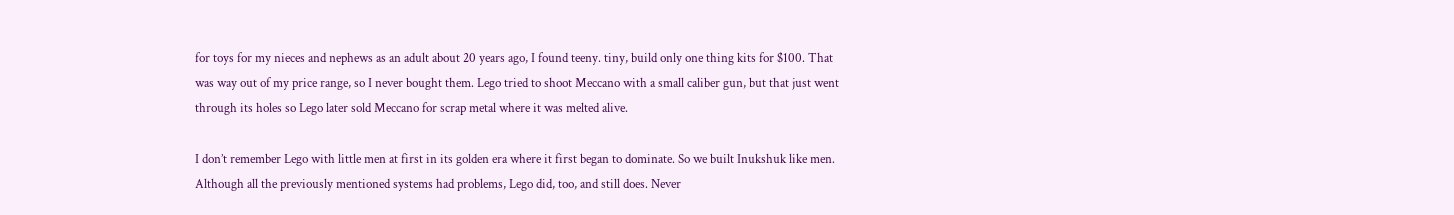for toys for my nieces and nephews as an adult about 20 years ago, I found teeny. tiny, build only one thing kits for $100. That was way out of my price range, so I never bought them. Lego tried to shoot Meccano with a small caliber gun, but that just went through its holes so Lego later sold Meccano for scrap metal where it was melted alive.

I don’t remember Lego with little men at first in its golden era where it first began to dominate. So we built Inukshuk like men. Although all the previously mentioned systems had problems, Lego did, too, and still does. Never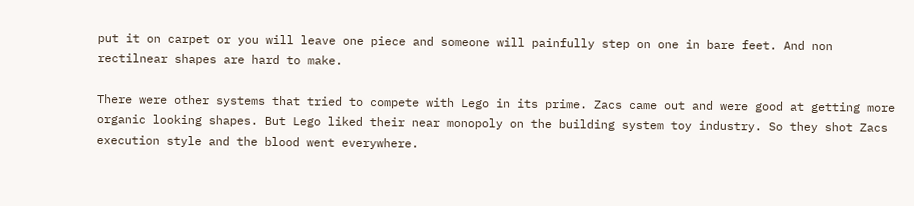put it on carpet or you will leave one piece and someone will painfully step on one in bare feet. And non rectilnear shapes are hard to make.

There were other systems that tried to compete with Lego in its prime. Zacs came out and were good at getting more organic looking shapes. But Lego liked their near monopoly on the building system toy industry. So they shot Zacs execution style and the blood went everywhere.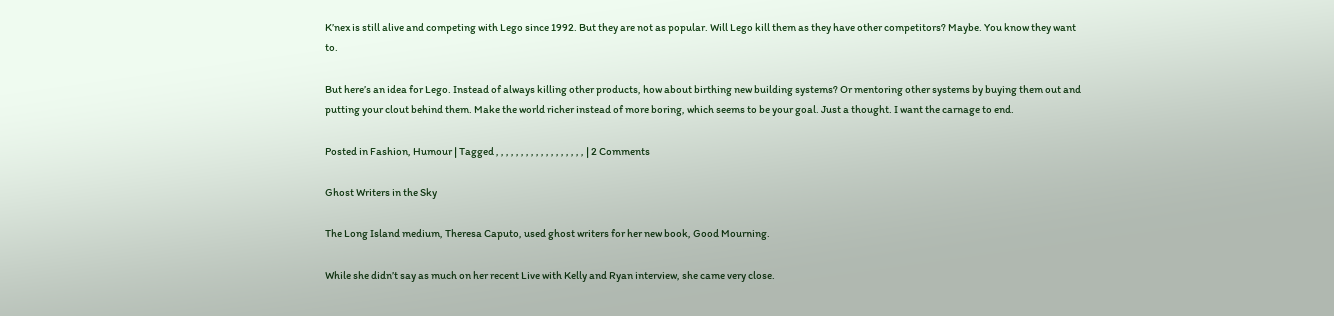K’nex is still alive and competing with Lego since 1992. But they are not as popular. Will Lego kill them as they have other competitors? Maybe. You know they want to.

But here’s an idea for Lego. Instead of always killing other products, how about birthing new building systems? Or mentoring other systems by buying them out and putting your clout behind them. Make the world richer instead of more boring, which seems to be your goal. Just a thought. I want the carnage to end.

Posted in Fashion, Humour | Tagged , , , , , , , , , , , , , , , , , , | 2 Comments

Ghost Writers in the Sky

The Long Island medium, Theresa Caputo, used ghost writers for her new book, Good Mourning.

While she didn’t say as much on her recent Live with Kelly and Ryan interview, she came very close.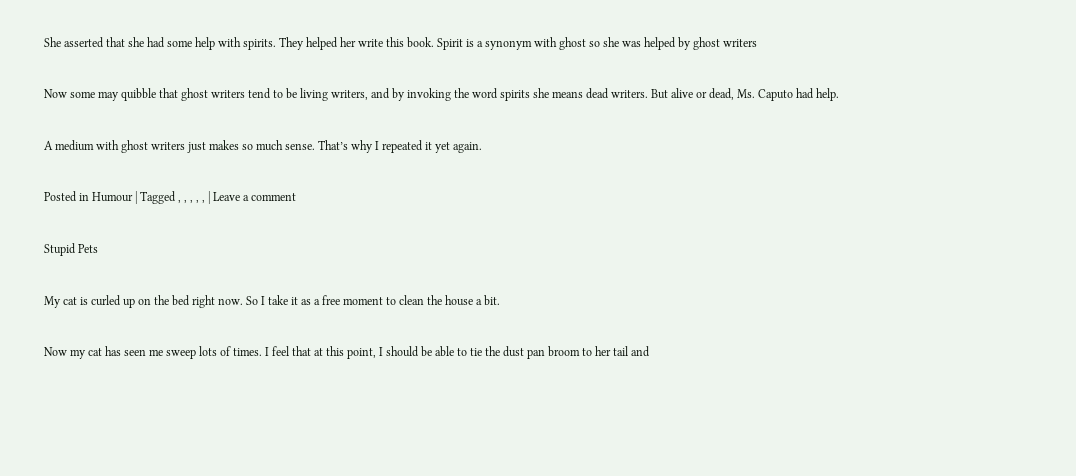She asserted that she had some help with spirits. They helped her write this book. Spirit is a synonym with ghost so she was helped by ghost writers

Now some may quibble that ghost writers tend to be living writers, and by invoking the word spirits she means dead writers. But alive or dead, Ms. Caputo had help.

A medium with ghost writers just makes so much sense. That’s why I repeated it yet again.

Posted in Humour | Tagged , , , , , | Leave a comment

Stupid Pets

My cat is curled up on the bed right now. So I take it as a free moment to clean the house a bit.

Now my cat has seen me sweep lots of times. I feel that at this point, I should be able to tie the dust pan broom to her tail and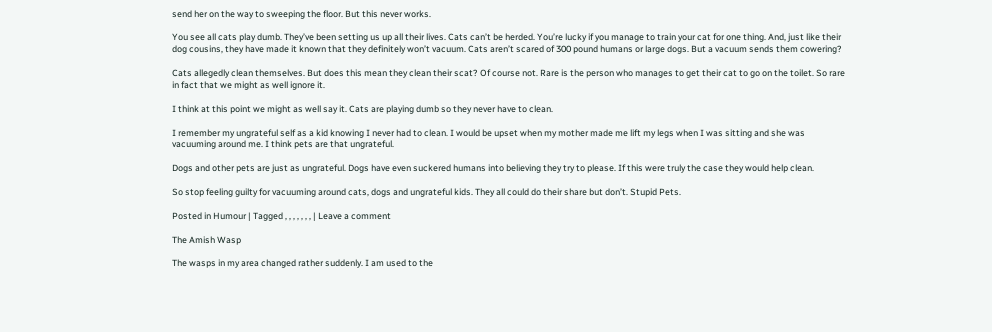send her on the way to sweeping the floor. But this never works.

You see all cats play dumb. They’ve been setting us up all their lives. Cats can’t be herded. You’re lucky if you manage to train your cat for one thing. And, just like their dog cousins, they have made it known that they definitely won’t vacuum. Cats aren’t scared of 300 pound humans or large dogs. But a vacuum sends them cowering?

Cats allegedly clean themselves. But does this mean they clean their scat? Of course not. Rare is the person who manages to get their cat to go on the toilet. So rare in fact that we might as well ignore it.

I think at this point we might as well say it. Cats are playing dumb so they never have to clean.

I remember my ungrateful self as a kid knowing I never had to clean. I would be upset when my mother made me lift my legs when I was sitting and she was vacuuming around me. I think pets are that ungrateful.

Dogs and other pets are just as ungrateful. Dogs have even suckered humans into believing they try to please. If this were truly the case they would help clean.

So stop feeling guilty for vacuuming around cats, dogs and ungrateful kids. They all could do their share but don’t. Stupid Pets.

Posted in Humour | Tagged , , , , , , , | Leave a comment

The Amish Wasp

The wasps in my area changed rather suddenly. I am used to the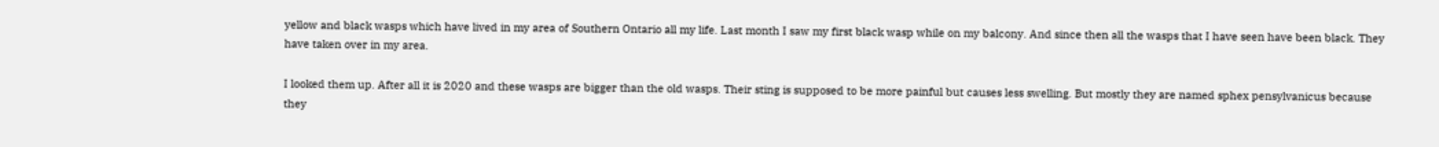yellow and black wasps which have lived in my area of Southern Ontario all my life. Last month I saw my first black wasp while on my balcony. And since then all the wasps that I have seen have been black. They have taken over in my area.

I looked them up. After all it is 2020 and these wasps are bigger than the old wasps. Their sting is supposed to be more painful but causes less swelling. But mostly they are named sphex pensylvanicus because they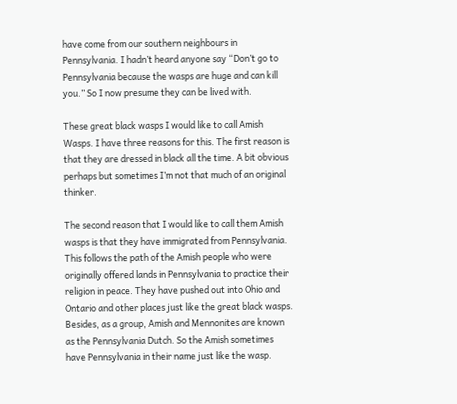have come from our southern neighbours in Pennsylvania. I hadn’t heard anyone say “Don’t go to Pennsylvania because the wasps are huge and can kill you.” So I now presume they can be lived with.

These great black wasps I would like to call Amish Wasps. I have three reasons for this. The first reason is that they are dressed in black all the time. A bit obvious perhaps but sometimes I’m not that much of an original thinker.

The second reason that I would like to call them Amish wasps is that they have immigrated from Pennsylvania. This follows the path of the Amish people who were originally offered lands in Pennsylvania to practice their religion in peace. They have pushed out into Ohio and Ontario and other places just like the great black wasps. Besides, as a group, Amish and Mennonites are known as the Pennsylvania Dutch. So the Amish sometimes have Pennsylvania in their name just like the wasp.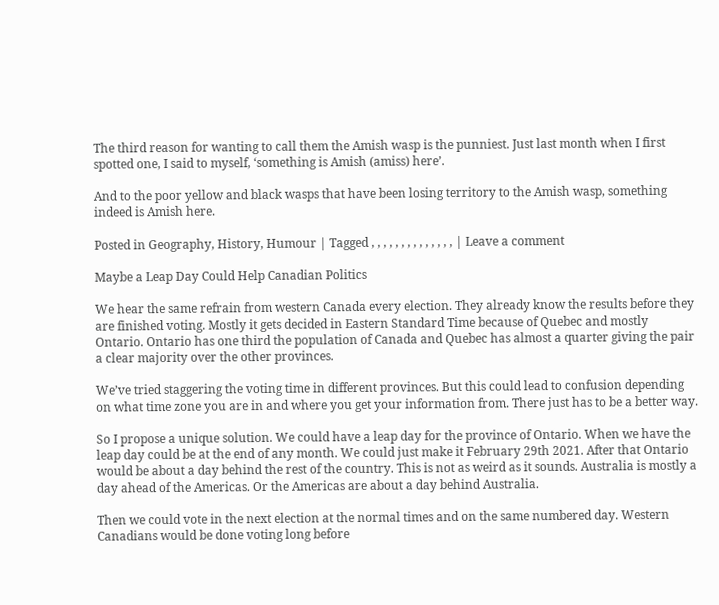The third reason for wanting to call them the Amish wasp is the punniest. Just last month when I first spotted one, I said to myself, ‘something is Amish (amiss) here’.

And to the poor yellow and black wasps that have been losing territory to the Amish wasp, something indeed is Amish here.

Posted in Geography, History, Humour | Tagged , , , , , , , , , , , , , , | Leave a comment

Maybe a Leap Day Could Help Canadian Politics

We hear the same refrain from western Canada every election. They already know the results before they are finished voting. Mostly it gets decided in Eastern Standard Time because of Quebec and mostly Ontario. Ontario has one third the population of Canada and Quebec has almost a quarter giving the pair a clear majority over the other provinces.

We’ve tried staggering the voting time in different provinces. But this could lead to confusion depending on what time zone you are in and where you get your information from. There just has to be a better way.

So I propose a unique solution. We could have a leap day for the province of Ontario. When we have the leap day could be at the end of any month. We could just make it February 29th 2021. After that Ontario would be about a day behind the rest of the country. This is not as weird as it sounds. Australia is mostly a day ahead of the Americas. Or the Americas are about a day behind Australia.

Then we could vote in the next election at the normal times and on the same numbered day. Western Canadians would be done voting long before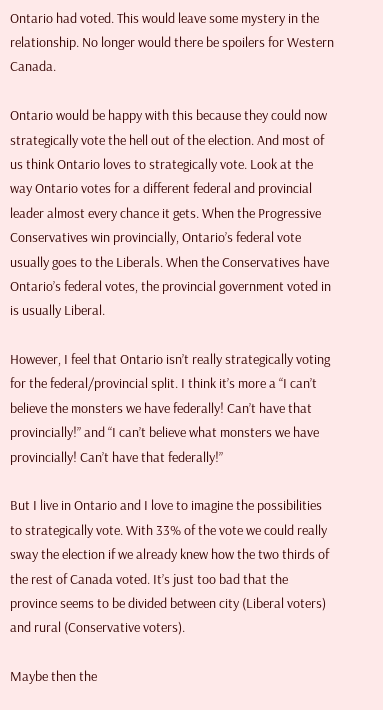Ontario had voted. This would leave some mystery in the relationship. No longer would there be spoilers for Western Canada.

Ontario would be happy with this because they could now strategically vote the hell out of the election. And most of us think Ontario loves to strategically vote. Look at the way Ontario votes for a different federal and provincial leader almost every chance it gets. When the Progressive Conservatives win provincially, Ontario’s federal vote usually goes to the Liberals. When the Conservatives have Ontario’s federal votes, the provincial government voted in is usually Liberal.

However, I feel that Ontario isn’t really strategically voting for the federal/provincial split. I think it’s more a “I can’t believe the monsters we have federally! Can’t have that provincially!” and “I can’t believe what monsters we have provincially! Can’t have that federally!”

But I live in Ontario and I love to imagine the possibilities to strategically vote. With 33% of the vote we could really sway the election if we already knew how the two thirds of the rest of Canada voted. It’s just too bad that the province seems to be divided between city (Liberal voters) and rural (Conservative voters).

Maybe then the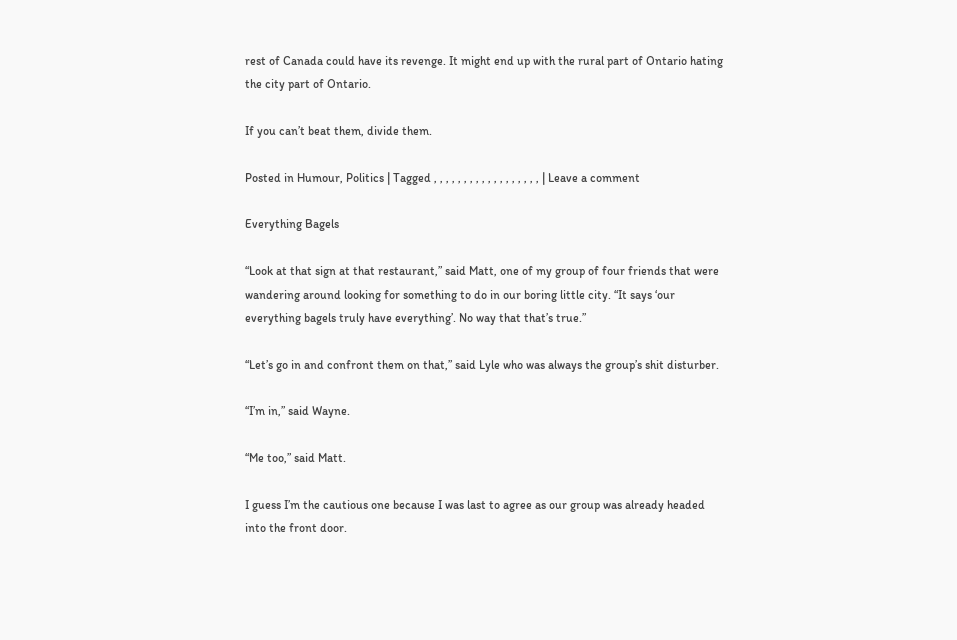rest of Canada could have its revenge. It might end up with the rural part of Ontario hating the city part of Ontario.

If you can’t beat them, divide them.

Posted in Humour, Politics | Tagged , , , , , , , , , , , , , , , , , , | Leave a comment

Everything Bagels

“Look at that sign at that restaurant,” said Matt, one of my group of four friends that were wandering around looking for something to do in our boring little city. “It says ‘our everything bagels truly have everything’. No way that that’s true.”

“Let’s go in and confront them on that,” said Lyle who was always the group’s shit disturber.

“I’m in,” said Wayne.

“Me too,” said Matt.

I guess I’m the cautious one because I was last to agree as our group was already headed into the front door.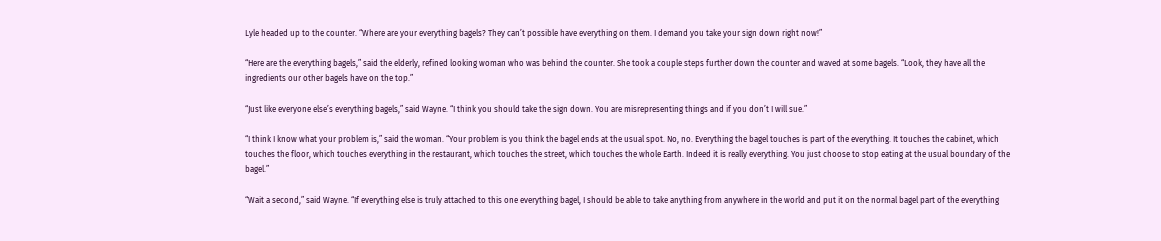Lyle headed up to the counter. “Where are your everything bagels? They can’t possible have everything on them. I demand you take your sign down right now!”

“Here are the everything bagels,” said the elderly, refined looking woman who was behind the counter. She took a couple steps further down the counter and waved at some bagels. “Look, they have all the ingredients our other bagels have on the top.”

“Just like everyone else’s everything bagels,” said Wayne. “I think you should take the sign down. You are misrepresenting things and if you don’t I will sue.”

“I think I know what your problem is,” said the woman. “Your problem is you think the bagel ends at the usual spot. No, no. Everything the bagel touches is part of the everything. It touches the cabinet, which touches the floor, which touches everything in the restaurant, which touches the street, which touches the whole Earth. Indeed it is really everything. You just choose to stop eating at the usual boundary of the bagel.”

“Wait a second,” said Wayne. “If everything else is truly attached to this one everything bagel, I should be able to take anything from anywhere in the world and put it on the normal bagel part of the everything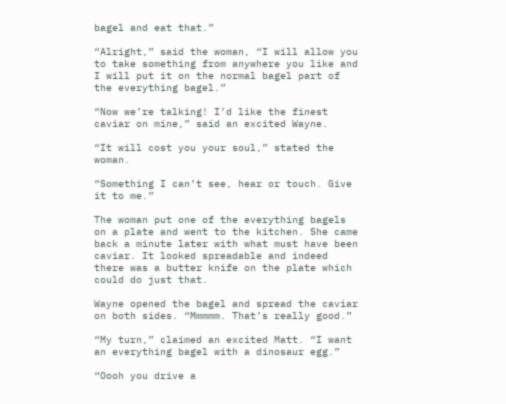bagel and eat that.”

“Alright,” said the woman, “I will allow you to take something from anywhere you like and I will put it on the normal bagel part of the everything bagel.”

“Now we’re talking! I’d like the finest caviar on mine,” said an excited Wayne.

“It will cost you your soul,” stated the woman.

“Something I can’t see, hear or touch. Give it to me.”

The woman put one of the everything bagels on a plate and went to the kitchen. She came back a minute later with what must have been caviar. It looked spreadable and indeed there was a butter knife on the plate which could do just that.

Wayne opened the bagel and spread the caviar on both sides. “Mmmmm. That’s really good.”

“My turn,” claimed an excited Matt. “I want an everything bagel with a dinosaur egg.”

“Oooh you drive a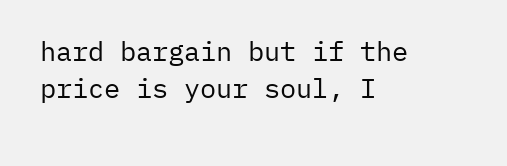hard bargain but if the price is your soul, I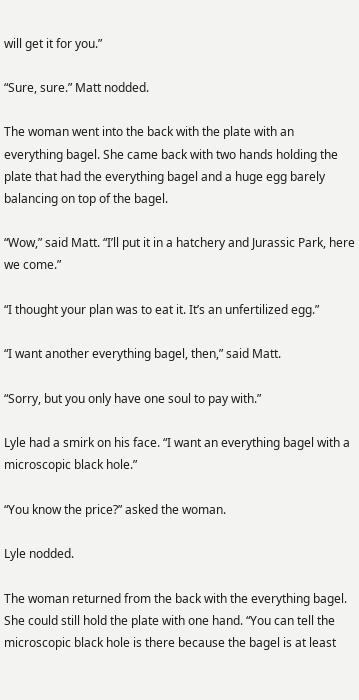will get it for you.”

“Sure, sure.” Matt nodded.

The woman went into the back with the plate with an everything bagel. She came back with two hands holding the plate that had the everything bagel and a huge egg barely balancing on top of the bagel.

“Wow,” said Matt. “I’ll put it in a hatchery and Jurassic Park, here we come.”

“I thought your plan was to eat it. It’s an unfertilized egg.”

“I want another everything bagel, then,” said Matt.

“Sorry, but you only have one soul to pay with.”

Lyle had a smirk on his face. “I want an everything bagel with a microscopic black hole.”

“You know the price?” asked the woman.

Lyle nodded.

The woman returned from the back with the everything bagel. She could still hold the plate with one hand. “You can tell the microscopic black hole is there because the bagel is at least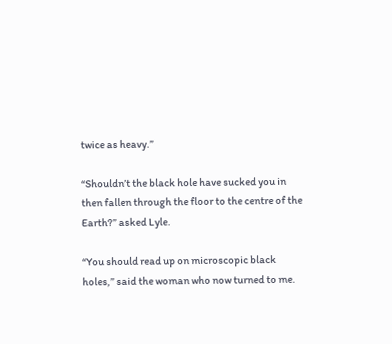twice as heavy.”

“Shouldn’t the black hole have sucked you in then fallen through the floor to the centre of the Earth?” asked Lyle.

“You should read up on microscopic black holes,” said the woman who now turned to me.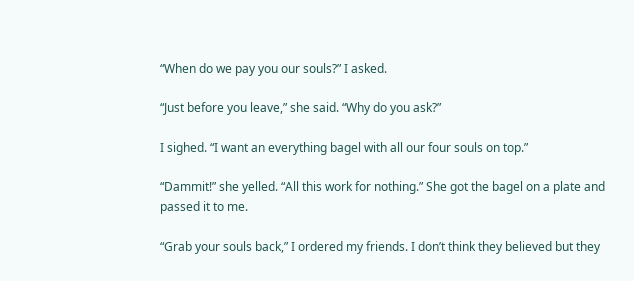“When do we pay you our souls?” I asked.

“Just before you leave,” she said. “Why do you ask?”

I sighed. “I want an everything bagel with all our four souls on top.”

“Dammit!” she yelled. “All this work for nothing.” She got the bagel on a plate and passed it to me.

“Grab your souls back,” I ordered my friends. I don’t think they believed but they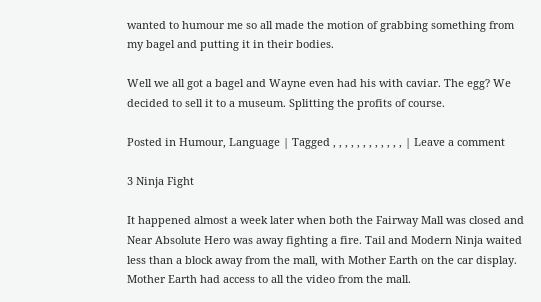wanted to humour me so all made the motion of grabbing something from my bagel and putting it in their bodies.

Well we all got a bagel and Wayne even had his with caviar. The egg? We decided to sell it to a museum. Splitting the profits of course.

Posted in Humour, Language | Tagged , , , , , , , , , , , , | Leave a comment

3 Ninja Fight

It happened almost a week later when both the Fairway Mall was closed and Near Absolute Hero was away fighting a fire. Tail and Modern Ninja waited less than a block away from the mall, with Mother Earth on the car display. Mother Earth had access to all the video from the mall.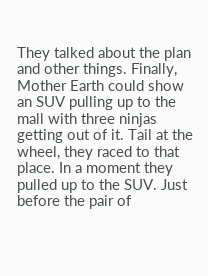They talked about the plan and other things. Finally, Mother Earth could show an SUV pulling up to the mall with three ninjas getting out of it. Tail at the wheel, they raced to that place. In a moment they pulled up to the SUV. Just before the pair of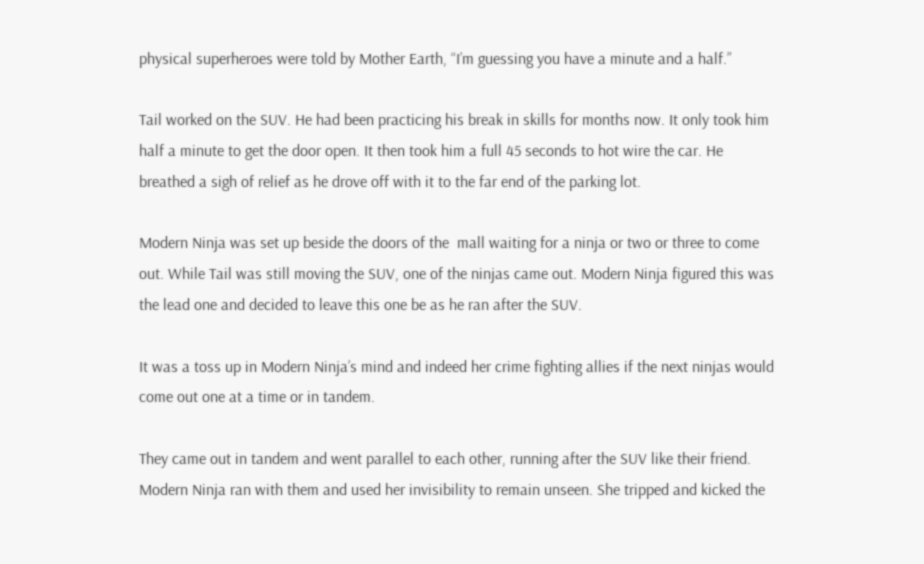physical superheroes were told by Mother Earth, “I’m guessing you have a minute and a half.”

Tail worked on the SUV. He had been practicing his break in skills for months now. It only took him half a minute to get the door open. It then took him a full 45 seconds to hot wire the car. He breathed a sigh of relief as he drove off with it to the far end of the parking lot.

Modern Ninja was set up beside the doors of the  mall waiting for a ninja or two or three to come out. While Tail was still moving the SUV, one of the ninjas came out. Modern Ninja figured this was the lead one and decided to leave this one be as he ran after the SUV.

It was a toss up in Modern Ninja’s mind and indeed her crime fighting allies if the next ninjas would come out one at a time or in tandem.

They came out in tandem and went parallel to each other, running after the SUV like their friend. Modern Ninja ran with them and used her invisibility to remain unseen. She tripped and kicked the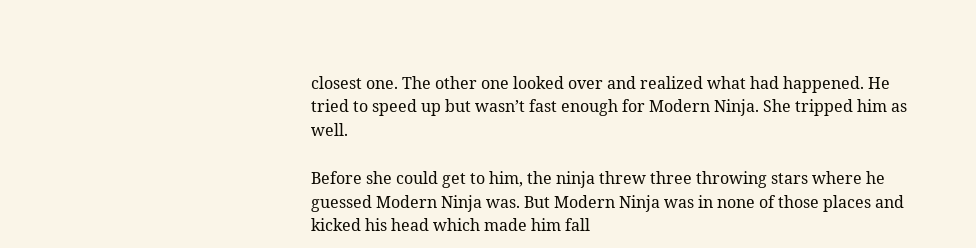closest one. The other one looked over and realized what had happened. He tried to speed up but wasn’t fast enough for Modern Ninja. She tripped him as well.

Before she could get to him, the ninja threw three throwing stars where he guessed Modern Ninja was. But Modern Ninja was in none of those places and kicked his head which made him fall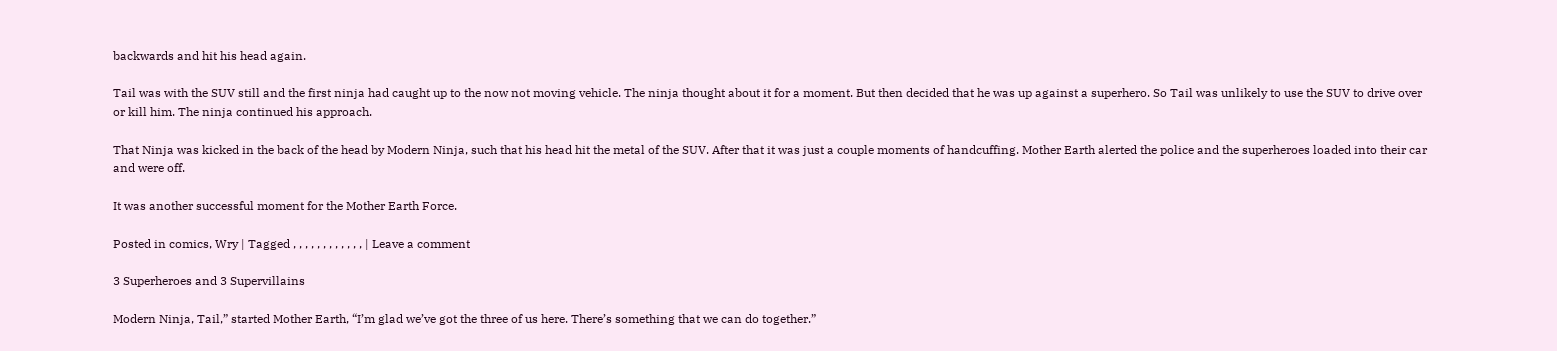backwards and hit his head again.

Tail was with the SUV still and the first ninja had caught up to the now not moving vehicle. The ninja thought about it for a moment. But then decided that he was up against a superhero. So Tail was unlikely to use the SUV to drive over or kill him. The ninja continued his approach.

That Ninja was kicked in the back of the head by Modern Ninja, such that his head hit the metal of the SUV. After that it was just a couple moments of handcuffing. Mother Earth alerted the police and the superheroes loaded into their car and were off.

It was another successful moment for the Mother Earth Force.

Posted in comics, Wry | Tagged , , , , , , , , , , , , | Leave a comment

3 Superheroes and 3 Supervillains

Modern Ninja, Tail,” started Mother Earth, “I’m glad we’ve got the three of us here. There’s something that we can do together.”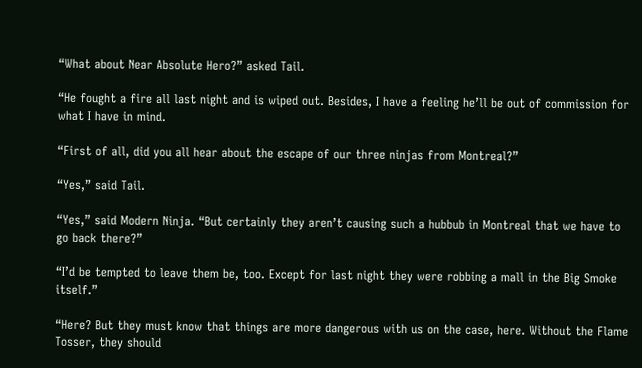“What about Near Absolute Hero?” asked Tail.

“He fought a fire all last night and is wiped out. Besides, I have a feeling he’ll be out of commission for what I have in mind.

“First of all, did you all hear about the escape of our three ninjas from Montreal?”

“Yes,” said Tail.

“Yes,” said Modern Ninja. “But certainly they aren’t causing such a hubbub in Montreal that we have to go back there?”

“I’d be tempted to leave them be, too. Except for last night they were robbing a mall in the Big Smoke itself.”

“Here? But they must know that things are more dangerous with us on the case, here. Without the Flame Tosser, they should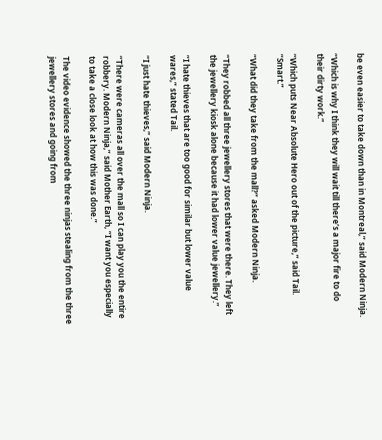be even easier to take down than in Montreal,” said Modern Ninja.

“Which is why I think they will wait till there’s a major fire to do their dirty work.”

“Which puts Near Absolute Hero out of the picture,” said Tail. “Smart.”

“What did they take from the mall?” asked Modern Ninja.

“They robbed all three jewellery stores that were there. They left the jewellery kiosk alone because it had lower value jewellery.”

“I hate thieves that are too good for similar but lower value wares,” stated Tail.

“I just hate thieves,” said Modern Ninja.

“There were cameras all over the mall so I can play you the entire robbery. Modern Ninja,” said Mother Earth, “I want you especially to take a close look at how this was done.”

The video evidence showed the three ninjas stealing from the three jewellery stores and going from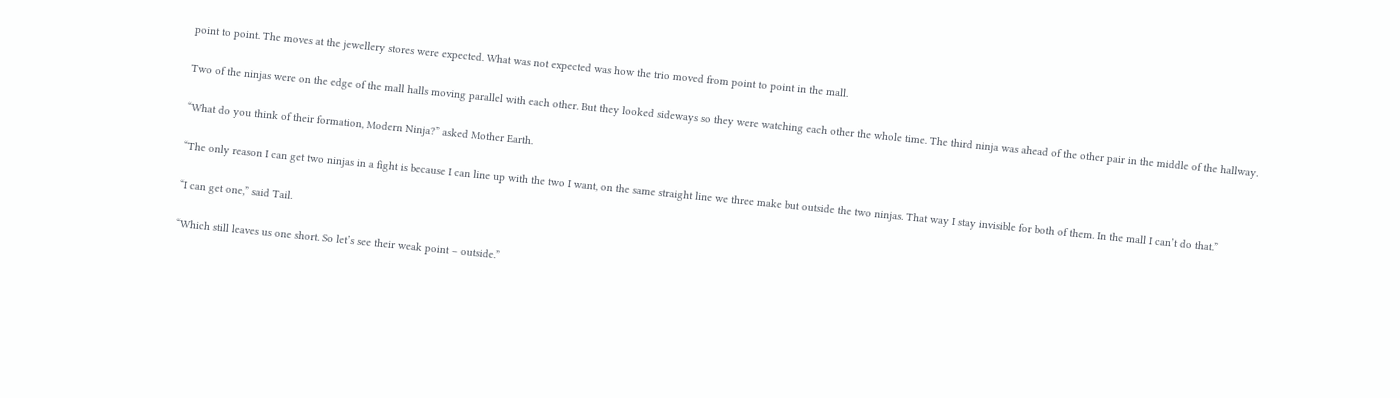point to point. The moves at the jewellery stores were expected. What was not expected was how the trio moved from point to point in the mall.

Two of the ninjas were on the edge of the mall halls moving parallel with each other. But they looked sideways so they were watching each other the whole time. The third ninja was ahead of the other pair in the middle of the hallway.

“What do you think of their formation, Modern Ninja?” asked Mother Earth.

“The only reason I can get two ninjas in a fight is because I can line up with the two I want, on the same straight line we three make but outside the two ninjas. That way I stay invisible for both of them. In the mall I can’t do that.”

“I can get one,” said Tail.

“Which still leaves us one short. So let’s see their weak point – outside.”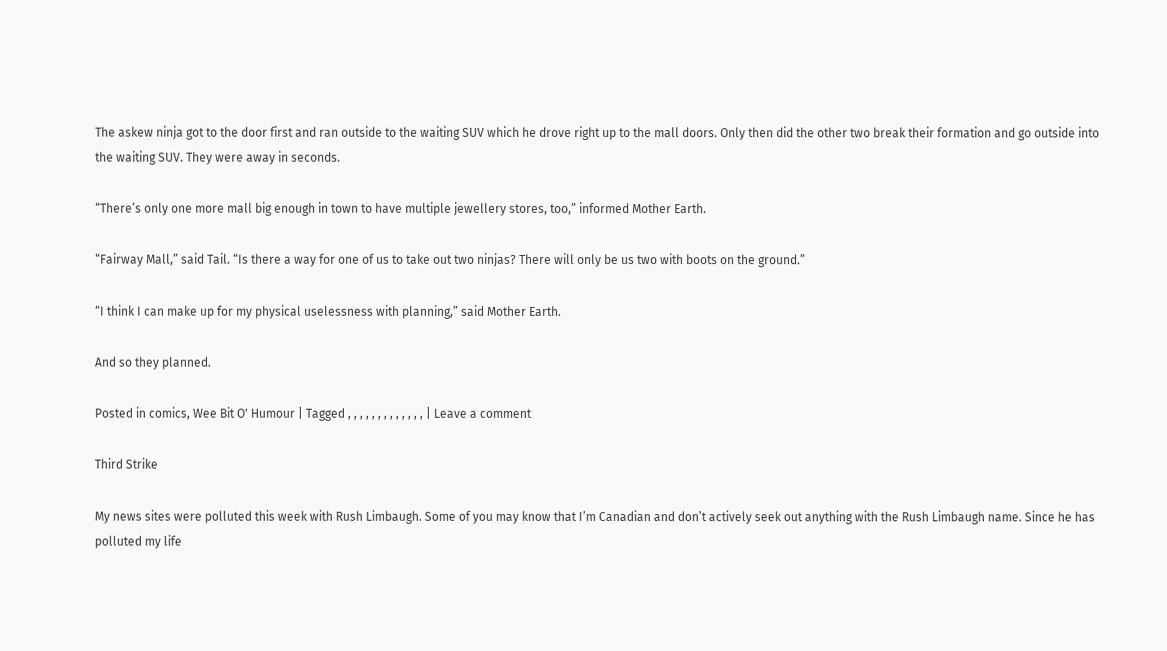The askew ninja got to the door first and ran outside to the waiting SUV which he drove right up to the mall doors. Only then did the other two break their formation and go outside into the waiting SUV. They were away in seconds.

“There’s only one more mall big enough in town to have multiple jewellery stores, too,” informed Mother Earth.

“Fairway Mall,” said Tail. “Is there a way for one of us to take out two ninjas? There will only be us two with boots on the ground.”

“I think I can make up for my physical uselessness with planning,” said Mother Earth.

And so they planned.

Posted in comics, Wee Bit O' Humour | Tagged , , , , , , , , , , , , , | Leave a comment

Third Strike

My news sites were polluted this week with Rush Limbaugh. Some of you may know that I’m Canadian and don’t actively seek out anything with the Rush Limbaugh name. Since he has polluted my life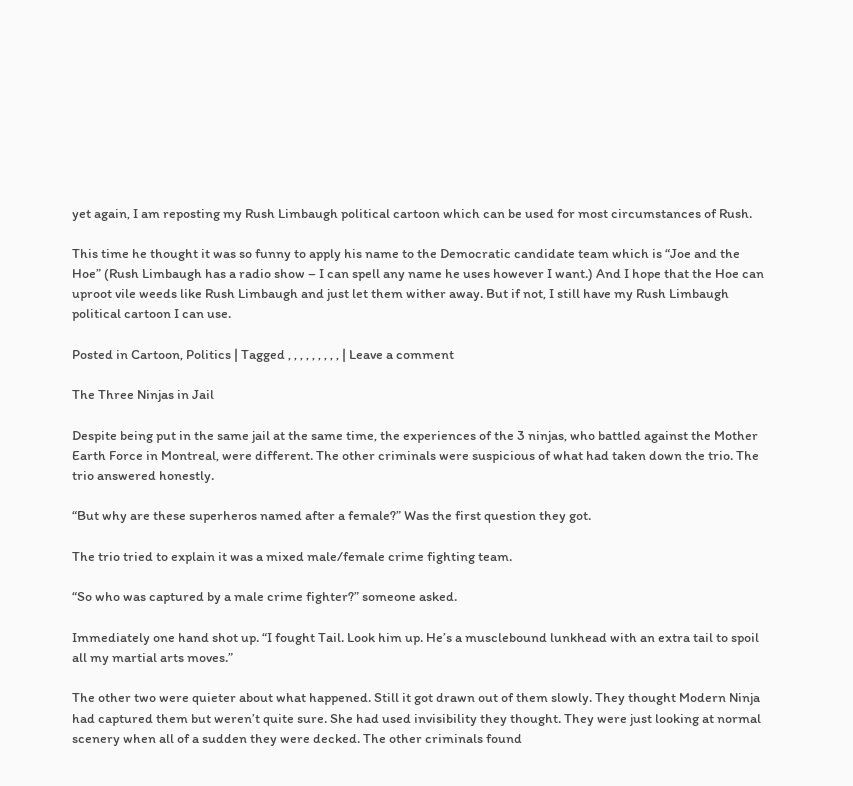yet again, I am reposting my Rush Limbaugh political cartoon which can be used for most circumstances of Rush.

This time he thought it was so funny to apply his name to the Democratic candidate team which is “Joe and the Hoe” (Rush Limbaugh has a radio show – I can spell any name he uses however I want.) And I hope that the Hoe can uproot vile weeds like Rush Limbaugh and just let them wither away. But if not, I still have my Rush Limbaugh political cartoon I can use.

Posted in Cartoon, Politics | Tagged , , , , , , , , , | Leave a comment

The Three Ninjas in Jail

Despite being put in the same jail at the same time, the experiences of the 3 ninjas, who battled against the Mother Earth Force in Montreal, were different. The other criminals were suspicious of what had taken down the trio. The trio answered honestly.

“But why are these superheros named after a female?” Was the first question they got.

The trio tried to explain it was a mixed male/female crime fighting team.

“So who was captured by a male crime fighter?” someone asked.

Immediately one hand shot up. “I fought Tail. Look him up. He’s a musclebound lunkhead with an extra tail to spoil all my martial arts moves.”

The other two were quieter about what happened. Still it got drawn out of them slowly. They thought Modern Ninja had captured them but weren’t quite sure. She had used invisibility they thought. They were just looking at normal scenery when all of a sudden they were decked. The other criminals found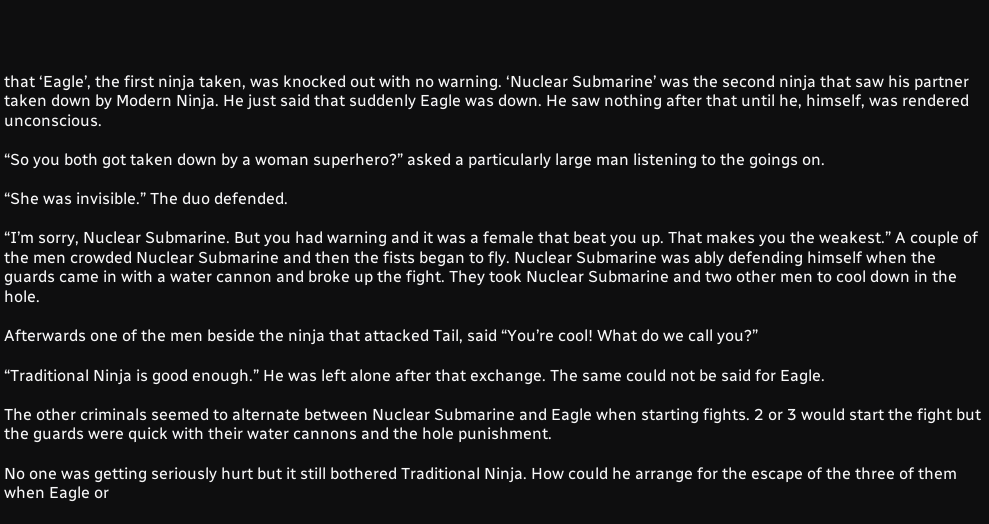that ‘Eagle’, the first ninja taken, was knocked out with no warning. ‘Nuclear Submarine’ was the second ninja that saw his partner taken down by Modern Ninja. He just said that suddenly Eagle was down. He saw nothing after that until he, himself, was rendered unconscious.

“So you both got taken down by a woman superhero?” asked a particularly large man listening to the goings on.

“She was invisible.” The duo defended.

“I’m sorry, Nuclear Submarine. But you had warning and it was a female that beat you up. That makes you the weakest.” A couple of the men crowded Nuclear Submarine and then the fists began to fly. Nuclear Submarine was ably defending himself when the guards came in with a water cannon and broke up the fight. They took Nuclear Submarine and two other men to cool down in the hole.

Afterwards one of the men beside the ninja that attacked Tail, said “You’re cool! What do we call you?”

“Traditional Ninja is good enough.” He was left alone after that exchange. The same could not be said for Eagle.

The other criminals seemed to alternate between Nuclear Submarine and Eagle when starting fights. 2 or 3 would start the fight but the guards were quick with their water cannons and the hole punishment.

No one was getting seriously hurt but it still bothered Traditional Ninja. How could he arrange for the escape of the three of them when Eagle or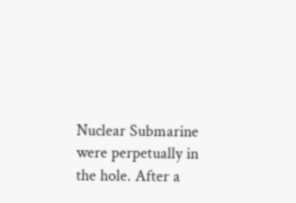Nuclear Submarine were perpetually in the hole. After a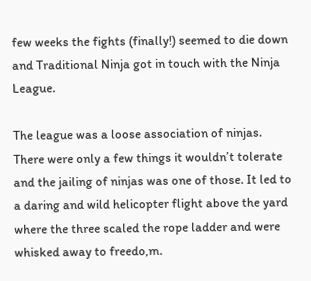few weeks the fights (finally!) seemed to die down and Traditional Ninja got in touch with the Ninja League.

The league was a loose association of ninjas. There were only a few things it wouldn’t tolerate and the jailing of ninjas was one of those. It led to a daring and wild helicopter flight above the yard where the three scaled the rope ladder and were whisked away to freedo,m.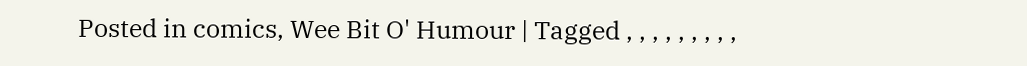Posted in comics, Wee Bit O' Humour | Tagged , , , , , , , , ,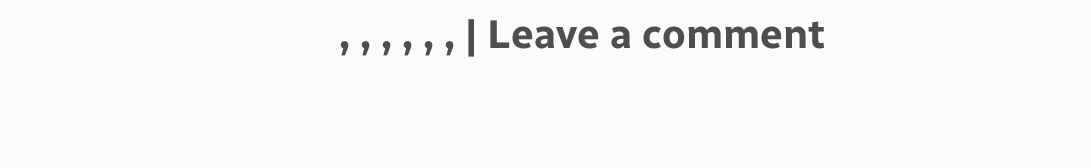, , , , , , | Leave a comment